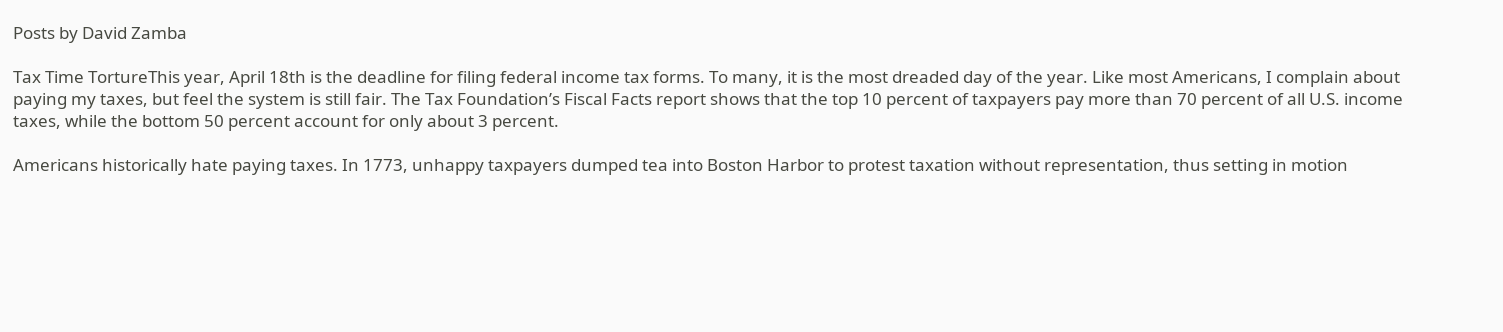Posts by David Zamba

Tax Time TortureThis year, April 18th is the deadline for filing federal income tax forms. To many, it is the most dreaded day of the year. Like most Americans, I complain about paying my taxes, but feel the system is still fair. The Tax Foundation’s Fiscal Facts report shows that the top 10 percent of taxpayers pay more than 70 percent of all U.S. income taxes, while the bottom 50 percent account for only about 3 percent.

Americans historically hate paying taxes. In 1773, unhappy taxpayers dumped tea into Boston Harbor to protest taxation without representation, thus setting in motion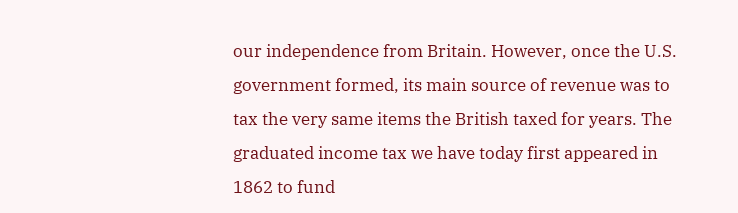our independence from Britain. However, once the U.S. government formed, its main source of revenue was to tax the very same items the British taxed for years. The graduated income tax we have today first appeared in 1862 to fund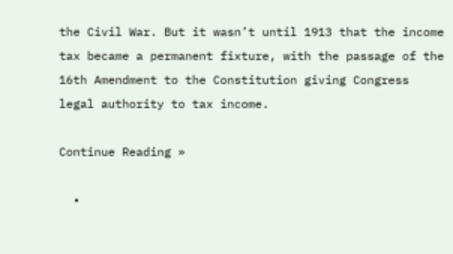the Civil War. But it wasn’t until 1913 that the income tax became a permanent fixture, with the passage of the 16th Amendment to the Constitution giving Congress legal authority to tax income.

Continue Reading »

  •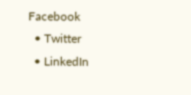Facebook
  • Twitter
  • LinkedIn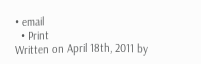• email
  • Print
Written on April 18th, 2011 by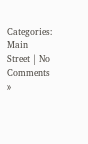Categories: Main Street | No Comments »